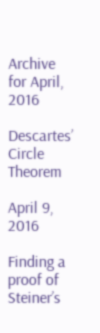Archive for April, 2016

Descartes’ Circle Theorem

April 9, 2016

Finding a proof of Steiner’s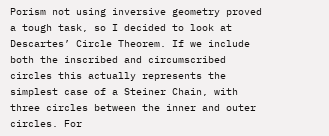Porism not using inversive geometry proved a tough task, so I decided to look at Descartes’ Circle Theorem. If we include both the inscribed and circumscribed circles this actually represents the simplest case of a Steiner Chain, with three circles between the inner and outer circles. For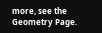more, see the Geometry Page.